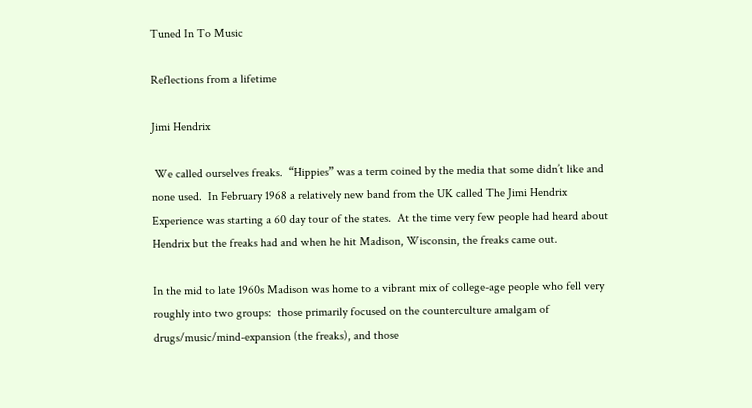Tuned In To Music

Reflections from a lifetime

Jimi Hendrix

 We called ourselves freaks.  “Hippies” was a term coined by the media that some didn’t like and none used.  In February 1968 a relatively new band from the UK called The Jimi Hendrix Experience was starting a 60 day tour of the states.  At the time very few people had heard about Hendrix but the freaks had and when he hit Madison, Wisconsin, the freaks came out.

In the mid to late 1960s Madison was home to a vibrant mix of college-age people who fell very roughly into two groups:  those primarily focused on the counterculture amalgam of drugs/music/mind-expansion (the freaks), and those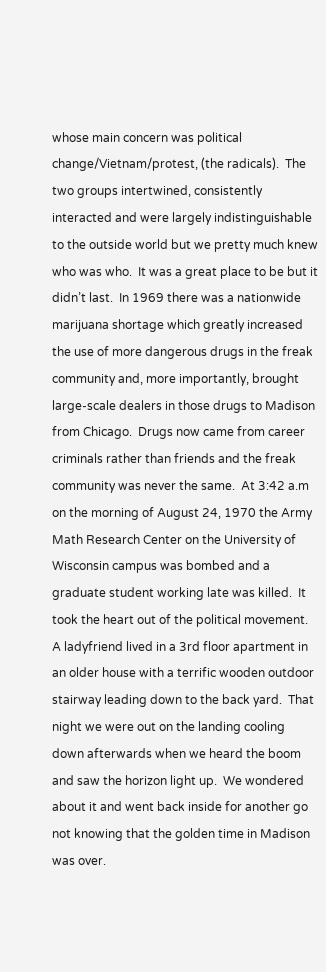whose main concern was political change/Vietnam/protest, (the radicals).  The two groups intertwined, consistently interacted and were largely indistinguishable to the outside world but we pretty much knew who was who.  It was a great place to be but it didn’t last.  In 1969 there was a nationwide marijuana shortage which greatly increased the use of more dangerous drugs in the freak community and, more importantly, brought large-scale dealers in those drugs to Madison from Chicago.  Drugs now came from career criminals rather than friends and the freak community was never the same.  At 3:42 a.m on the morning of August 24, 1970 the Army Math Research Center on the University of Wisconsin campus was bombed and a graduate student working late was killed.  It took the heart out of the political movement.  A ladyfriend lived in a 3rd floor apartment in an older house with a terrific wooden outdoor stairway leading down to the back yard.  That night we were out on the landing cooling down afterwards when we heard the boom and saw the horizon light up.  We wondered about it and went back inside for another go not knowing that the golden time in Madison was over.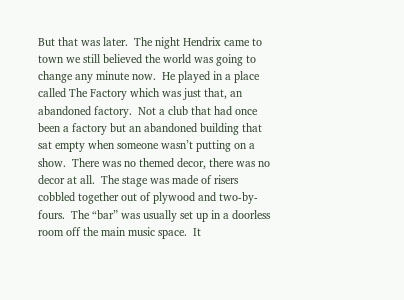But that was later.  The night Hendrix came to town we still believed the world was going to change any minute now.  He played in a place called The Factory which was just that, an abandoned factory.  Not a club that had once been a factory but an abandoned building that sat empty when someone wasn’t putting on a show.  There was no themed decor, there was no decor at all.  The stage was made of risers cobbled together out of plywood and two-by-fours.  The “bar” was usually set up in a doorless room off the main music space.  It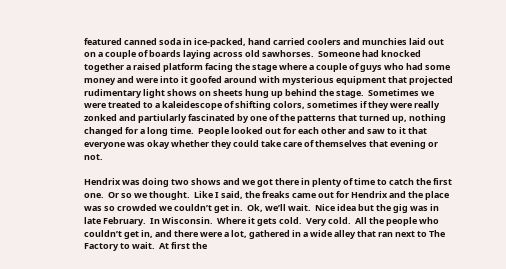featured canned soda in ice-packed, hand carried coolers and munchies laid out on a couple of boards laying across old sawhorses.  Someone had knocked together a raised platform facing the stage where a couple of guys who had some money and were into it goofed around with mysterious equipment that projected rudimentary light shows on sheets hung up behind the stage.  Sometimes we were treated to a kaleidescope of shifting colors, sometimes if they were really zonked and partiularly fascinated by one of the patterns that turned up, nothing changed for a long time.  People looked out for each other and saw to it that everyone was okay whether they could take care of themselves that evening or not.

Hendrix was doing two shows and we got there in plenty of time to catch the first one.  Or so we thought.  Like I said, the freaks came out for Hendrix and the place was so crowded we couldn’t get in.  Ok, we’ll wait.  Nice idea but the gig was in late February.  In Wisconsin.  Where it gets cold.  Very cold.  All the people who couldn’t get in, and there were a lot, gathered in a wide alley that ran next to The Factory to wait.  At first the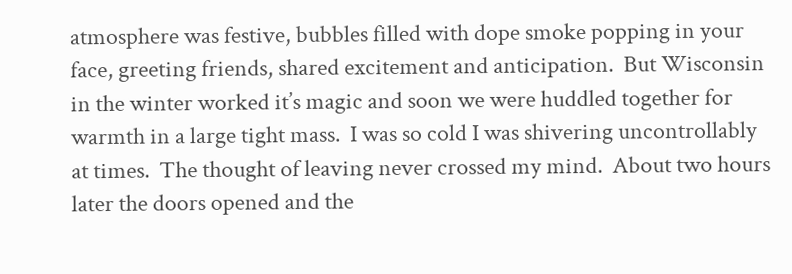atmosphere was festive, bubbles filled with dope smoke popping in your face, greeting friends, shared excitement and anticipation.  But Wisconsin in the winter worked it’s magic and soon we were huddled together for warmth in a large tight mass.  I was so cold I was shivering uncontrollably at times.  The thought of leaving never crossed my mind.  About two hours later the doors opened and the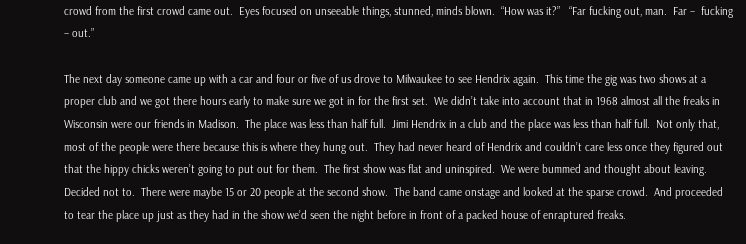crowd from the first crowd came out.  Eyes focused on unseeable things, stunned, minds blown.  “How was it?”   “Far fucking out, man.  Far –  fucking – out.”

The next day someone came up with a car and four or five of us drove to Milwaukee to see Hendrix again.  This time the gig was two shows at a proper club and we got there hours early to make sure we got in for the first set.  We didn’t take into account that in 1968 almost all the freaks in Wisconsin were our friends in Madison.  The place was less than half full.  Jimi Hendrix in a club and the place was less than half full.  Not only that, most of the people were there because this is where they hung out.  They had never heard of Hendrix and couldn’t care less once they figured out that the hippy chicks weren’t going to put out for them.  The first show was flat and uninspired.  We were bummed and thought about leaving.  Decided not to.  There were maybe 15 or 20 people at the second show.  The band came onstage and looked at the sparse crowd.  And proceeded to tear the place up just as they had in the show we’d seen the night before in front of a packed house of enraptured freaks.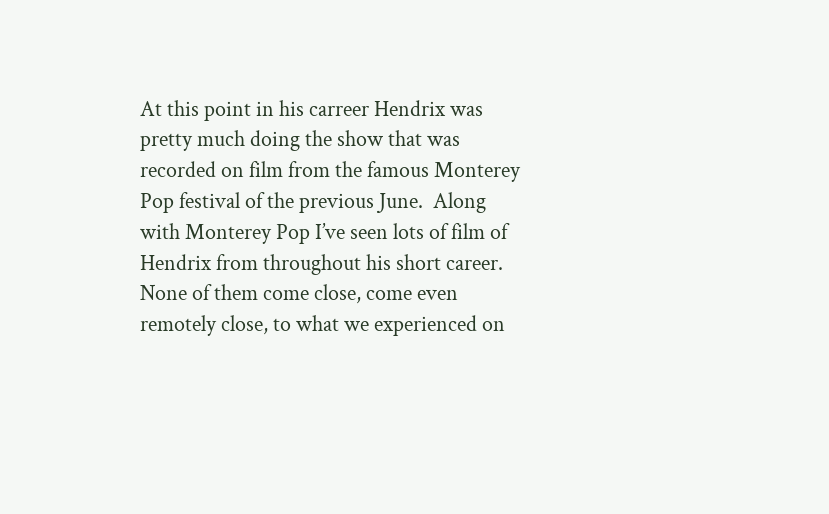At this point in his carreer Hendrix was pretty much doing the show that was recorded on film from the famous Monterey Pop festival of the previous June.  Along with Monterey Pop I’ve seen lots of film of Hendrix from throughout his short career.  None of them come close, come even remotely close, to what we experienced on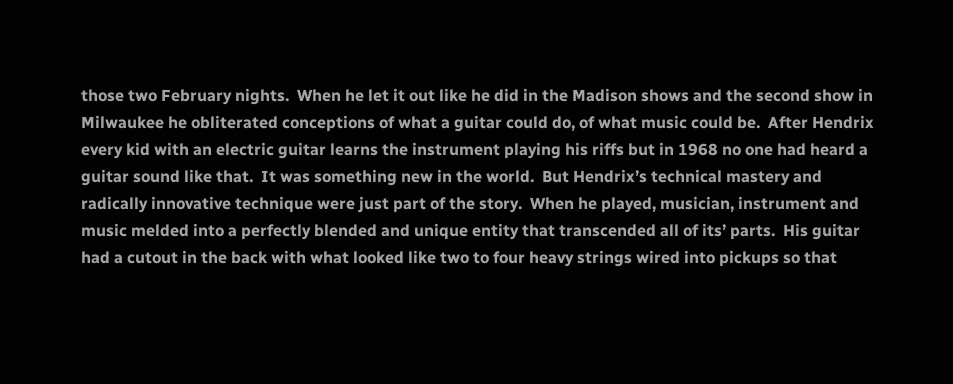those two February nights.  When he let it out like he did in the Madison shows and the second show in Milwaukee he obliterated conceptions of what a guitar could do, of what music could be.  After Hendrix every kid with an electric guitar learns the instrument playing his riffs but in 1968 no one had heard a guitar sound like that.  It was something new in the world.  But Hendrix’s technical mastery and radically innovative technique were just part of the story.  When he played, musician, instrument and music melded into a perfectly blended and unique entity that transcended all of its’ parts.  His guitar had a cutout in the back with what looked like two to four heavy strings wired into pickups so that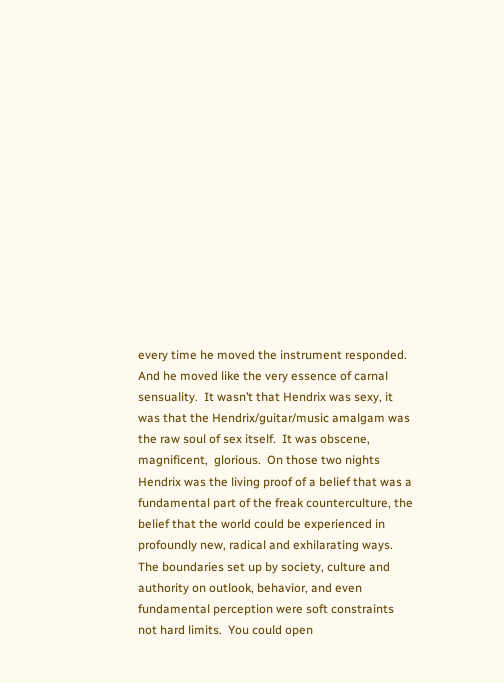every time he moved the instrument responded.  And he moved like the very essence of carnal sensuality.  It wasn’t that Hendrix was sexy, it was that the Hendrix/guitar/music amalgam was the raw soul of sex itself.  It was obscene, magnificent,  glorious.  On those two nights Hendrix was the living proof of a belief that was a fundamental part of the freak counterculture, the belief that the world could be experienced in profoundly new, radical and exhilarating ways.  The boundaries set up by society, culture and authority on outlook, behavior, and even fundamental perception were soft constraints not hard limits.  You could open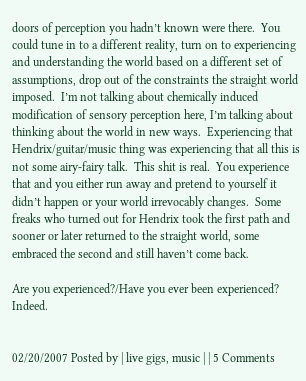doors of perception you hadn’t known were there.  You could tune in to a different reality, turn on to experiencing and understanding the world based on a different set of assumptions, drop out of the constraints the straight world imposed.  I’m not talking about chemically induced modification of sensory perception here, I’m talking about thinking about the world in new ways.  Experiencing that Hendrix/guitar/music thing was experiencing that all this is not some airy-fairy talk.  This shit is real.  You experience that and you either run away and pretend to yourself it didn’t happen or your world irrevocably changes.  Some freaks who turned out for Hendrix took the first path and sooner or later returned to the straight world, some embraced the second and still haven’t come back.

Are you experienced?/Have you ever been experienced?  Indeed.


02/20/2007 Posted by | live gigs, music | | 5 Comments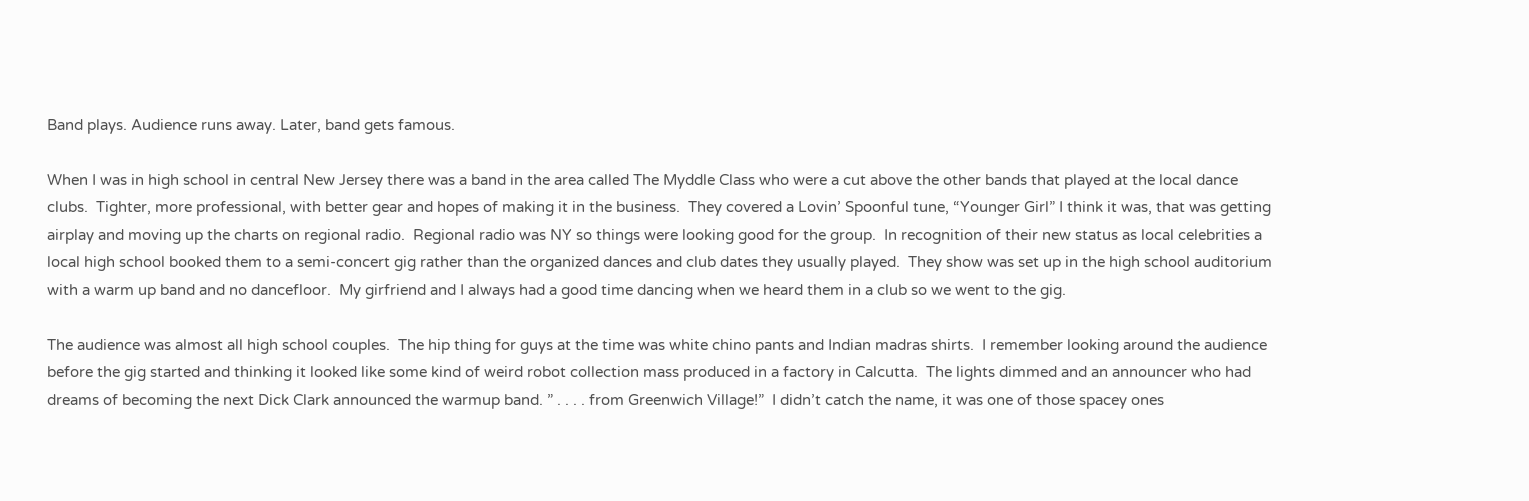Band plays. Audience runs away. Later, band gets famous.

When I was in high school in central New Jersey there was a band in the area called The Myddle Class who were a cut above the other bands that played at the local dance clubs.  Tighter, more professional, with better gear and hopes of making it in the business.  They covered a Lovin’ Spoonful tune, “Younger Girl” I think it was, that was getting airplay and moving up the charts on regional radio.  Regional radio was NY so things were looking good for the group.  In recognition of their new status as local celebrities a local high school booked them to a semi-concert gig rather than the organized dances and club dates they usually played.  They show was set up in the high school auditorium with a warm up band and no dancefloor.  My girfriend and I always had a good time dancing when we heard them in a club so we went to the gig.

The audience was almost all high school couples.  The hip thing for guys at the time was white chino pants and Indian madras shirts.  I remember looking around the audience before the gig started and thinking it looked like some kind of weird robot collection mass produced in a factory in Calcutta.  The lights dimmed and an announcer who had dreams of becoming the next Dick Clark announced the warmup band. ” . . . . from Greenwich Village!”  I didn’t catch the name, it was one of those spacey ones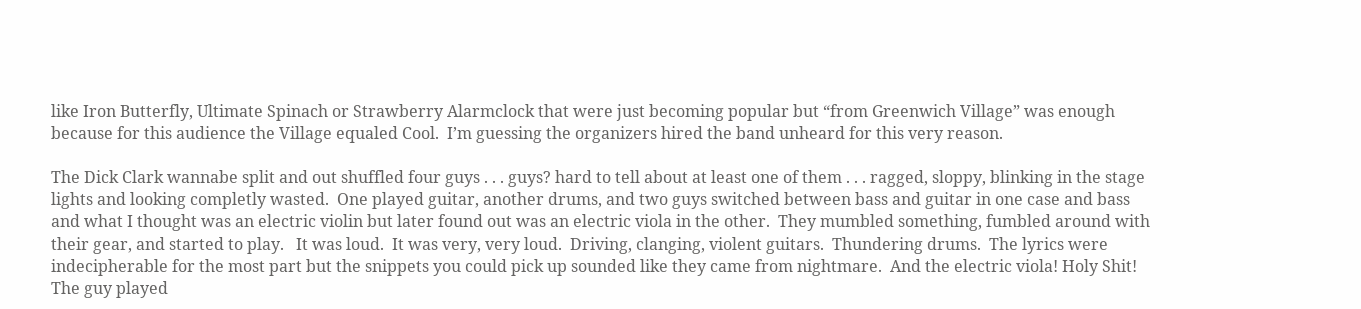like Iron Butterfly, Ultimate Spinach or Strawberry Alarmclock that were just becoming popular but “from Greenwich Village” was enough because for this audience the Village equaled Cool.  I’m guessing the organizers hired the band unheard for this very reason.

The Dick Clark wannabe split and out shuffled four guys . . . guys? hard to tell about at least one of them . . . ragged, sloppy, blinking in the stage lights and looking completly wasted.  One played guitar, another drums, and two guys switched between bass and guitar in one case and bass and what I thought was an electric violin but later found out was an electric viola in the other.  They mumbled something, fumbled around with their gear, and started to play.   It was loud.  It was very, very loud.  Driving, clanging, violent guitars.  Thundering drums.  The lyrics were indecipherable for the most part but the snippets you could pick up sounded like they came from nightmare.  And the electric viola! Holy Shit!  The guy played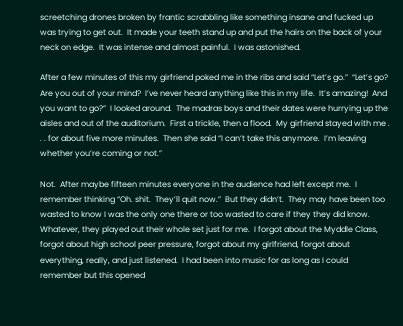screetching drones broken by frantic scrabbling like something insane and fucked up was trying to get out.  It made your teeth stand up and put the hairs on the back of your neck on edge.  It was intense and almost painful.  I was astonished.

After a few minutes of this my girfriend poked me in the ribs and said “Let’s go.”  “Let’s go?  Are you out of your mind?  I’ve never heard anything like this in my life.  It’s amazing!  And you want to go?”  I looked around.  The madras boys and their dates were hurrying up the aisles and out of the auditorium.  First a trickle, then a flood.  My girfriend stayed with me . . . for about five more minutes.  Then she said “I can’t take this anymore.  I’m leaving whether you’re coming or not.”

Not.  After maybe fifteen minutes everyone in the audience had left except me.  I remember thinking “Oh. shit.  They’ll quit now.”  But they didn’t.  They may have been too wasted to know I was the only one there or too wasted to care if they they did know.  Whatever, they played out their whole set just for me.  I forgot about the Myddle Class, forgot about high school peer pressure, forgot about my girlfriend, forgot about everything, really, and just listened.  I had been into music for as long as I could remember but this opened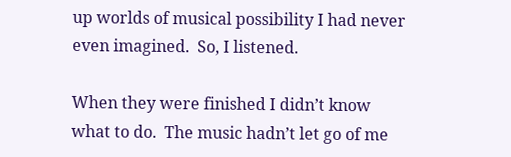up worlds of musical possibility I had never even imagined.  So, I listened.

When they were finished I didn’t know what to do.  The music hadn’t let go of me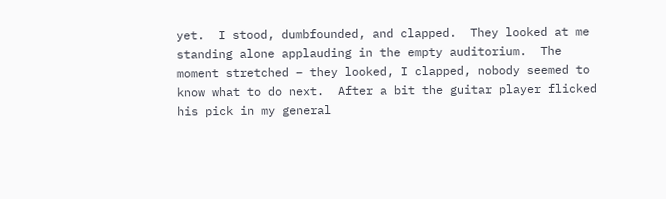yet.  I stood, dumbfounded, and clapped.  They looked at me standing alone applauding in the empty auditorium.  The moment stretched – they looked, I clapped, nobody seemed to know what to do next.  After a bit the guitar player flicked his pick in my general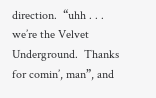direction.  “uhh . . . we’re the Velvet Underground.  Thanks for comin’, man”, and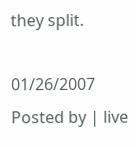they split.

01/26/2007 Posted by | live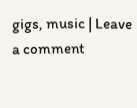gigs, music | Leave a comment